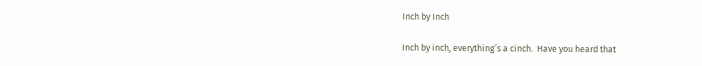Inch by Inch

Inch by inch, everything’s a cinch.  Have you heard that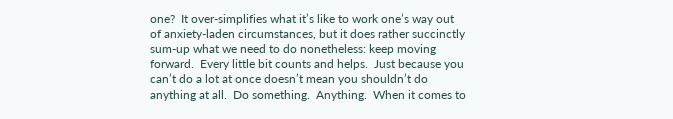one?  It over-simplifies what it’s like to work one’s way out of anxiety-laden circumstances, but it does rather succinctly sum-up what we need to do nonetheless: keep moving forward.  Every little bit counts and helps.  Just because you can’t do a lot at once doesn’t mean you shouldn’t do anything at all.  Do something.  Anything.  When it comes to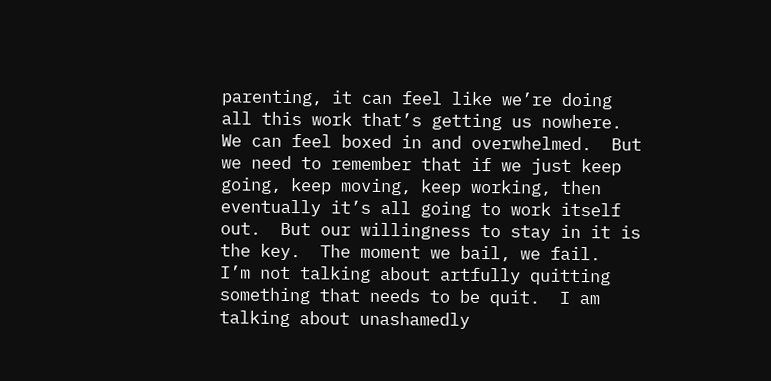parenting, it can feel like we’re doing all this work that’s getting us nowhere.  We can feel boxed in and overwhelmed.  But we need to remember that if we just keep going, keep moving, keep working, then eventually it’s all going to work itself out.  But our willingness to stay in it is the key.  The moment we bail, we fail.  I’m not talking about artfully quitting something that needs to be quit.  I am talking about unashamedly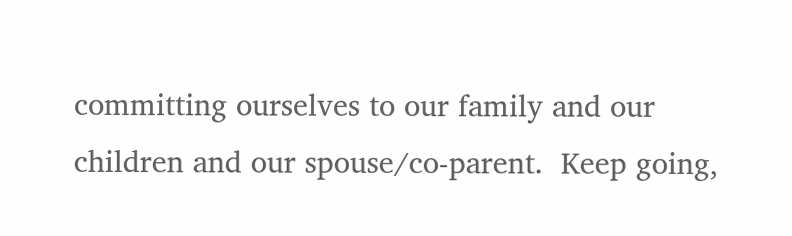committing ourselves to our family and our children and our spouse/co-parent.  Keep going,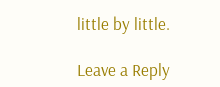little by little.

Leave a Reply